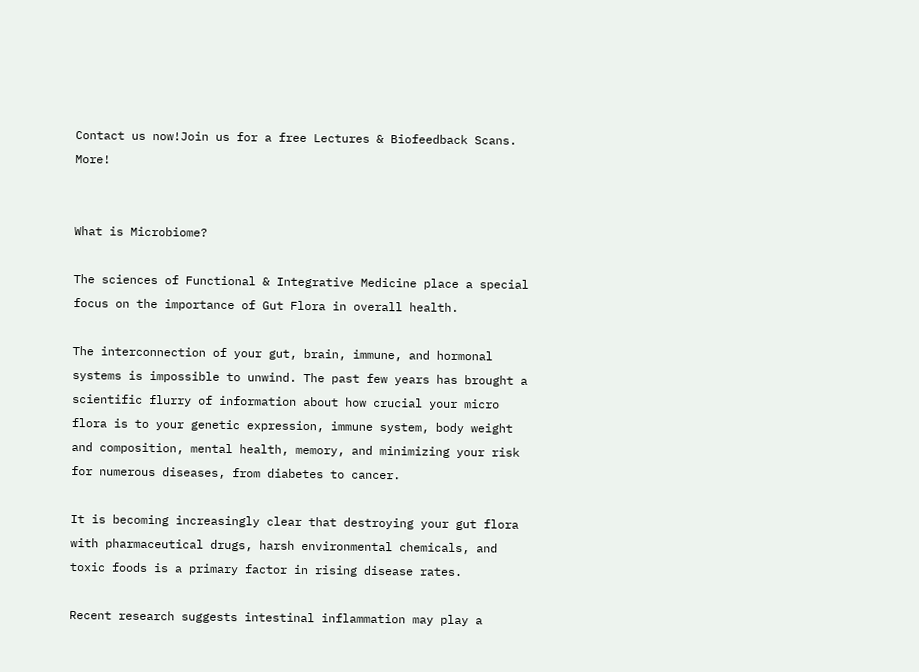Contact us now!Join us for a free Lectures & Biofeedback Scans. More!


What is Microbiome?

The sciences of Functional & Integrative Medicine place a special focus on the importance of Gut Flora in overall health.

The interconnection of your gut, brain, immune, and hormonal systems is impossible to unwind. The past few years has brought a scientific flurry of information about how crucial your micro flora is to your genetic expression, immune system, body weight and composition, mental health, memory, and minimizing your risk for numerous diseases, from diabetes to cancer.

It is becoming increasingly clear that destroying your gut flora with pharmaceutical drugs, harsh environmental chemicals, and toxic foods is a primary factor in rising disease rates.

Recent research suggests intestinal inflammation may play a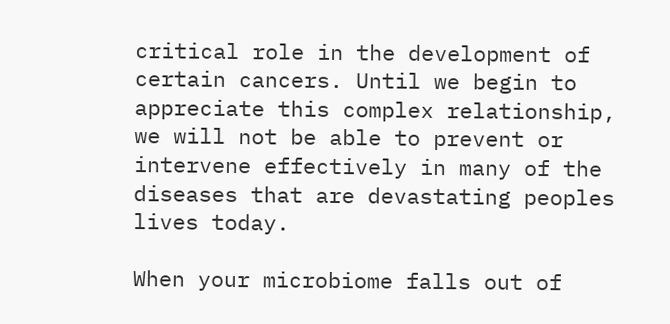critical role in the development of certain cancers. Until we begin to appreciate this complex relationship, we will not be able to prevent or intervene effectively in many of the diseases that are devastating peoples lives today.

When your microbiome falls out of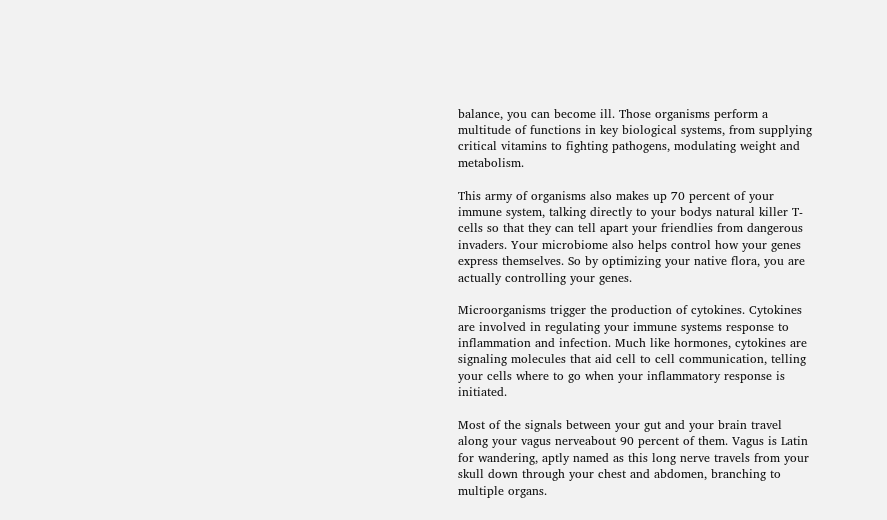balance, you can become ill. Those organisms perform a multitude of functions in key biological systems, from supplying critical vitamins to fighting pathogens, modulating weight and metabolism.

This army of organisms also makes up 70 percent of your immune system, talking directly to your bodys natural killer T-cells so that they can tell apart your friendlies from dangerous invaders. Your microbiome also helps control how your genes express themselves. So by optimizing your native flora, you are actually controlling your genes.

Microorganisms trigger the production of cytokines. Cytokines are involved in regulating your immune systems response to inflammation and infection. Much like hormones, cytokines are signaling molecules that aid cell to cell communication, telling your cells where to go when your inflammatory response is initiated.

Most of the signals between your gut and your brain travel along your vagus nerveabout 90 percent of them. Vagus is Latin for wandering, aptly named as this long nerve travels from your skull down through your chest and abdomen, branching to multiple organs.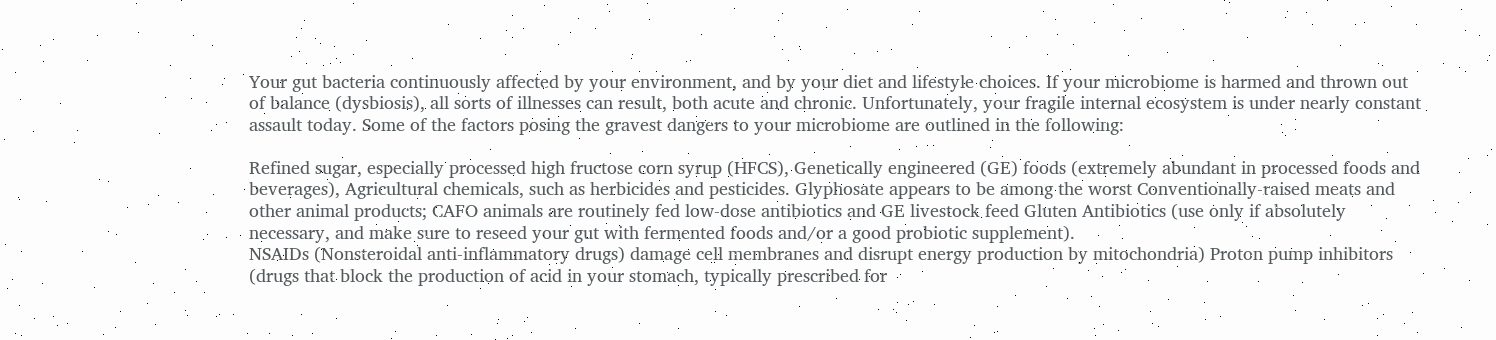Your gut bacteria continuously affected by your environment, and by your diet and lifestyle choices. If your microbiome is harmed and thrown out of balance (dysbiosis), all sorts of illnesses can result, both acute and chronic. Unfortunately, your fragile internal ecosystem is under nearly constant assault today. Some of the factors posing the gravest dangers to your microbiome are outlined in the following:

Refined sugar, especially processed high fructose corn syrup (HFCS), Genetically engineered (GE) foods (extremely abundant in processed foods and beverages), Agricultural chemicals, such as herbicides and pesticides. Glyphosate appears to be among the worst Conventionally-raised meats and other animal products; CAFO animals are routinely fed low-dose antibiotics and GE livestock feed Gluten Antibiotics (use only if absolutely necessary, and make sure to reseed your gut with fermented foods and/or a good probiotic supplement).
NSAIDs (Nonsteroidal anti-inflammatory drugs) damage cell membranes and disrupt energy production by mitochondria) Proton pump inhibitors (drugs that block the production of acid in your stomach, typically prescribed for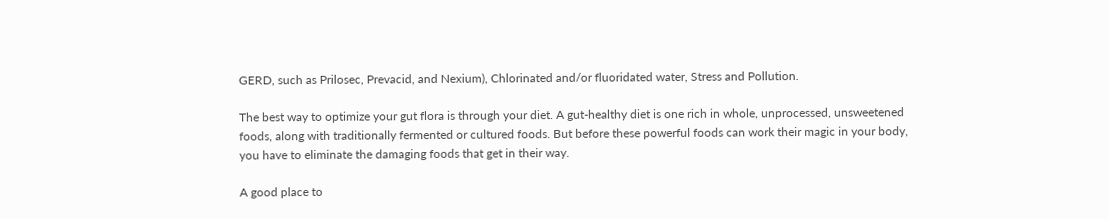GERD, such as Prilosec, Prevacid, and Nexium), Chlorinated and/or fluoridated water, Stress and Pollution.

The best way to optimize your gut flora is through your diet. A gut-healthy diet is one rich in whole, unprocessed, unsweetened foods, along with traditionally fermented or cultured foods. But before these powerful foods can work their magic in your body, you have to eliminate the damaging foods that get in their way.

A good place to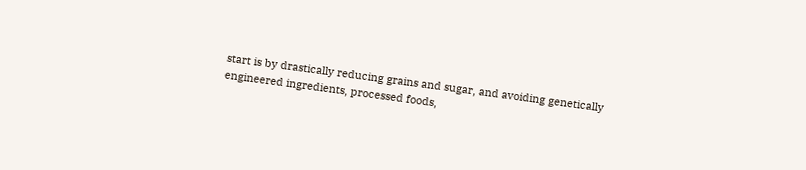start is by drastically reducing grains and sugar, and avoiding genetically engineered ingredients, processed foods,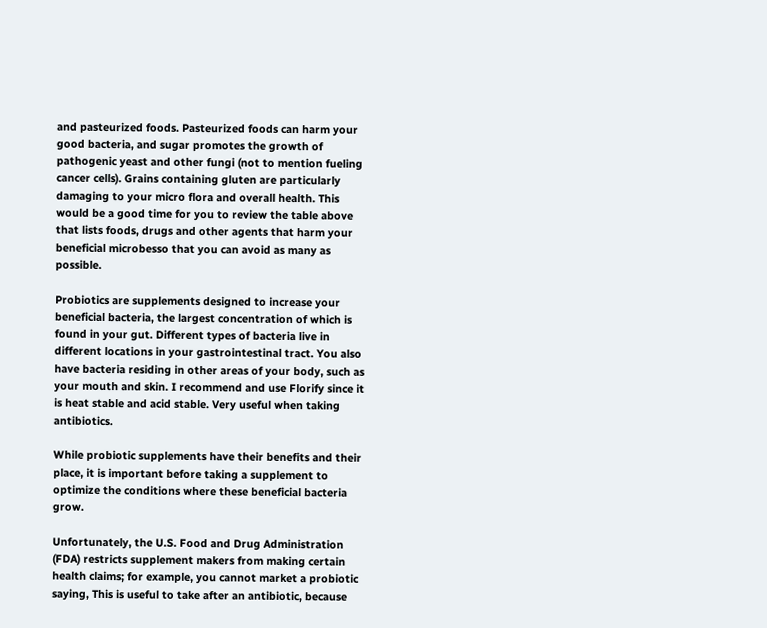and pasteurized foods. Pasteurized foods can harm your good bacteria, and sugar promotes the growth of pathogenic yeast and other fungi (not to mention fueling cancer cells). Grains containing gluten are particularly damaging to your micro flora and overall health. This would be a good time for you to review the table above that lists foods, drugs and other agents that harm your beneficial microbesso that you can avoid as many as possible.

Probiotics are supplements designed to increase your beneficial bacteria, the largest concentration of which is found in your gut. Different types of bacteria live in different locations in your gastrointestinal tract. You also have bacteria residing in other areas of your body, such as your mouth and skin. I recommend and use Florify since it is heat stable and acid stable. Very useful when taking antibiotics.

While probiotic supplements have their benefits and their place, it is important before taking a supplement to optimize the conditions where these beneficial bacteria grow.

Unfortunately, the U.S. Food and Drug Administration (FDA) restricts supplement makers from making certain health claims; for example, you cannot market a probiotic saying, This is useful to take after an antibiotic, because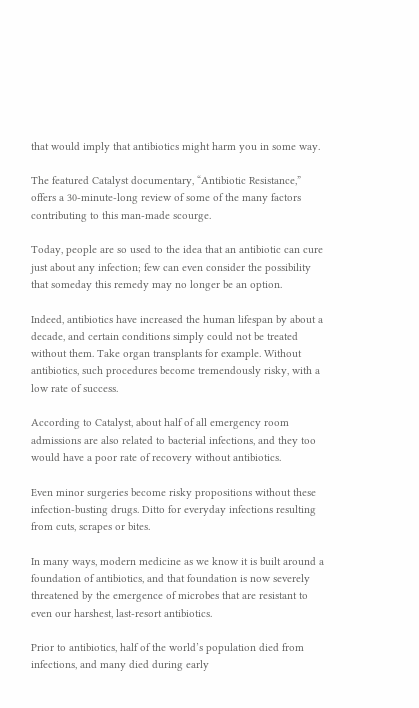that would imply that antibiotics might harm you in some way.

The featured Catalyst documentary, “Antibiotic Resistance,” offers a 30-minute-long review of some of the many factors contributing to this man-made scourge.

Today, people are so used to the idea that an antibiotic can cure just about any infection; few can even consider the possibility that someday this remedy may no longer be an option.

Indeed, antibiotics have increased the human lifespan by about a decade, and certain conditions simply could not be treated without them. Take organ transplants for example. Without antibiotics, such procedures become tremendously risky, with a low rate of success.

According to Catalyst, about half of all emergency room admissions are also related to bacterial infections, and they too would have a poor rate of recovery without antibiotics.

Even minor surgeries become risky propositions without these infection-busting drugs. Ditto for everyday infections resulting from cuts, scrapes or bites.

In many ways, modern medicine as we know it is built around a foundation of antibiotics, and that foundation is now severely threatened by the emergence of microbes that are resistant to even our harshest, last-resort antibiotics.

Prior to antibiotics, half of the world’s population died from infections, and many died during early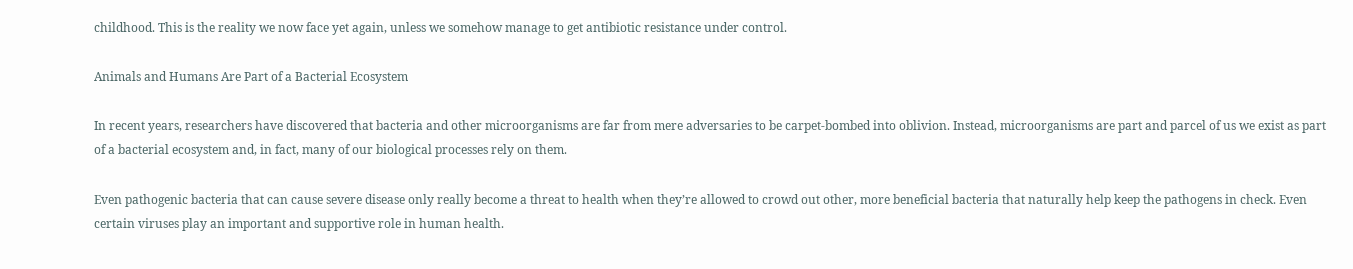childhood. This is the reality we now face yet again, unless we somehow manage to get antibiotic resistance under control.

Animals and Humans Are Part of a Bacterial Ecosystem

In recent years, researchers have discovered that bacteria and other microorganisms are far from mere adversaries to be carpet-bombed into oblivion. Instead, microorganisms are part and parcel of us we exist as part of a bacterial ecosystem and, in fact, many of our biological processes rely on them.

Even pathogenic bacteria that can cause severe disease only really become a threat to health when they’re allowed to crowd out other, more beneficial bacteria that naturally help keep the pathogens in check. Even certain viruses play an important and supportive role in human health.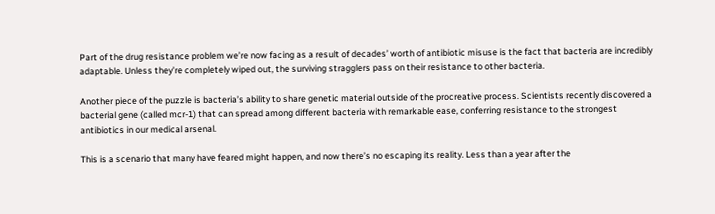Part of the drug resistance problem we’re now facing as a result of decades’ worth of antibiotic misuse is the fact that bacteria are incredibly adaptable. Unless they’re completely wiped out, the surviving stragglers pass on their resistance to other bacteria.

Another piece of the puzzle is bacteria’s ability to share genetic material outside of the procreative process. Scientists recently discovered a bacterial gene (called mcr-1) that can spread among different bacteria with remarkable ease, conferring resistance to the strongest antibiotics in our medical arsenal.

This is a scenario that many have feared might happen, and now there’s no escaping its reality. Less than a year after the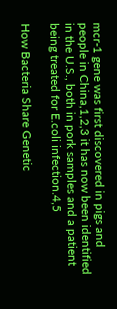mcr-1 gene was first discovered in pigs and people in China,1,2,3 it has now been identified in the U.S., both in pork samples and a patient being treated for E.coli infection.4,5

How Bacteria Share Genetic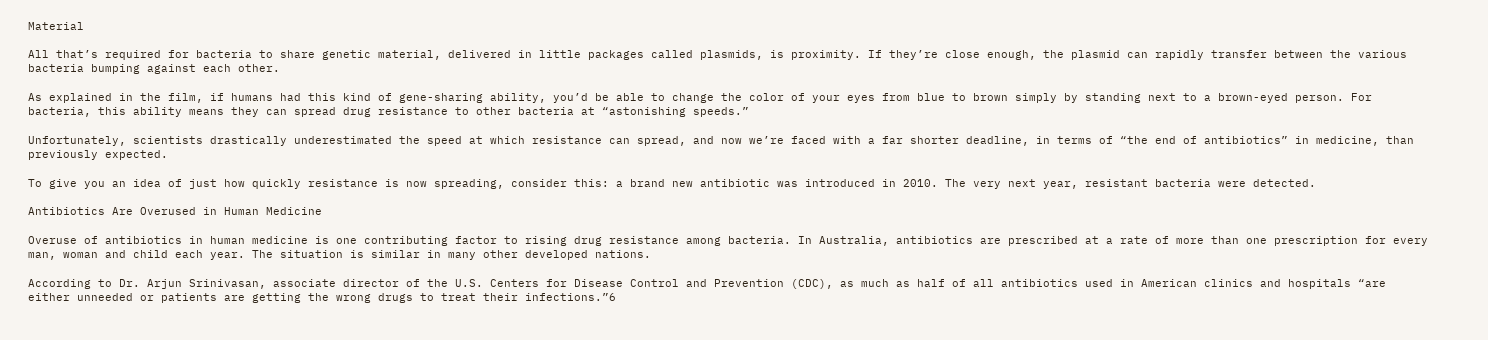Material

All that’s required for bacteria to share genetic material, delivered in little packages called plasmids, is proximity. If they’re close enough, the plasmid can rapidly transfer between the various bacteria bumping against each other.

As explained in the film, if humans had this kind of gene-sharing ability, you’d be able to change the color of your eyes from blue to brown simply by standing next to a brown-eyed person. For bacteria, this ability means they can spread drug resistance to other bacteria at “astonishing speeds.”

Unfortunately, scientists drastically underestimated the speed at which resistance can spread, and now we’re faced with a far shorter deadline, in terms of “the end of antibiotics” in medicine, than previously expected.

To give you an idea of just how quickly resistance is now spreading, consider this: a brand new antibiotic was introduced in 2010. The very next year, resistant bacteria were detected.

Antibiotics Are Overused in Human Medicine

Overuse of antibiotics in human medicine is one contributing factor to rising drug resistance among bacteria. In Australia, antibiotics are prescribed at a rate of more than one prescription for every man, woman and child each year. The situation is similar in many other developed nations.

According to Dr. Arjun Srinivasan, associate director of the U.S. Centers for Disease Control and Prevention (CDC), as much as half of all antibiotics used in American clinics and hospitals “are either unneeded or patients are getting the wrong drugs to treat their infections.”6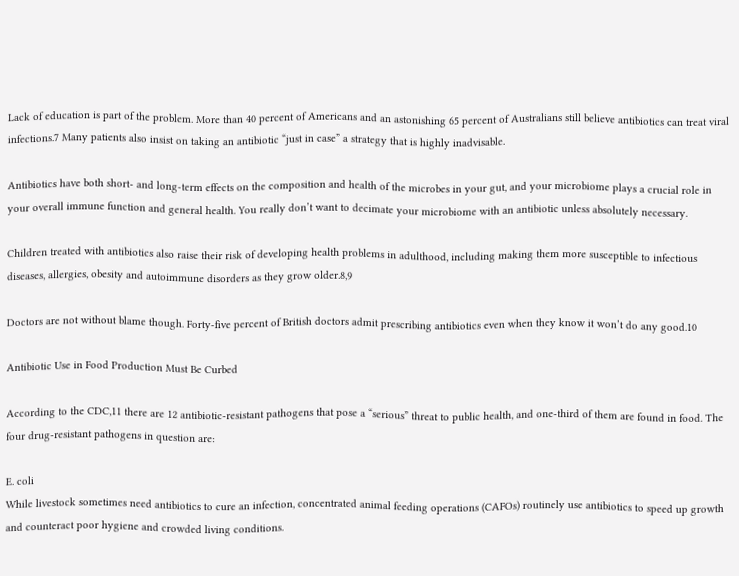Lack of education is part of the problem. More than 40 percent of Americans and an astonishing 65 percent of Australians still believe antibiotics can treat viral infections.7 Many patients also insist on taking an antibiotic “just in case” a strategy that is highly inadvisable.

Antibiotics have both short- and long-term effects on the composition and health of the microbes in your gut, and your microbiome plays a crucial role in your overall immune function and general health. You really don’t want to decimate your microbiome with an antibiotic unless absolutely necessary.

Children treated with antibiotics also raise their risk of developing health problems in adulthood, including making them more susceptible to infectious diseases, allergies, obesity and autoimmune disorders as they grow older.8,9

Doctors are not without blame though. Forty-five percent of British doctors admit prescribing antibiotics even when they know it won’t do any good.10

Antibiotic Use in Food Production Must Be Curbed

According to the CDC,11 there are 12 antibiotic-resistant pathogens that pose a “serious” threat to public health, and one-third of them are found in food. The four drug-resistant pathogens in question are:

E. coli
While livestock sometimes need antibiotics to cure an infection, concentrated animal feeding operations (CAFOs) routinely use antibiotics to speed up growth and counteract poor hygiene and crowded living conditions.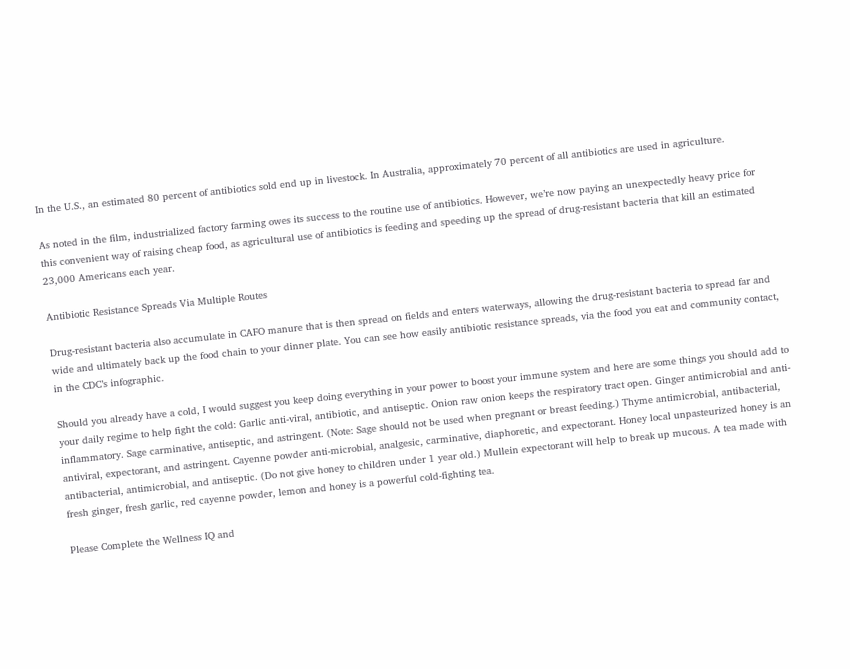In the U.S., an estimated 80 percent of antibiotics sold end up in livestock. In Australia, approximately 70 percent of all antibiotics are used in agriculture.

As noted in the film, industrialized factory farming owes its success to the routine use of antibiotics. However, we’re now paying an unexpectedly heavy price for this convenient way of raising cheap food, as agricultural use of antibiotics is feeding and speeding up the spread of drug-resistant bacteria that kill an estimated 23,000 Americans each year.

Antibiotic Resistance Spreads Via Multiple Routes

Drug-resistant bacteria also accumulate in CAFO manure that is then spread on fields and enters waterways, allowing the drug-resistant bacteria to spread far and wide and ultimately back up the food chain to your dinner plate. You can see how easily antibiotic resistance spreads, via the food you eat and community contact, in the CDC’s infographic.

Should you already have a cold, I would suggest you keep doing everything in your power to boost your immune system and here are some things you should add to your daily regime to help fight the cold: Garlic anti-viral, antibiotic, and antiseptic. Onion raw onion keeps the respiratory tract open. Ginger antimicrobial and anti-inflammatory. Sage carminative, antiseptic, and astringent. (Note: Sage should not be used when pregnant or breast feeding.) Thyme antimicrobial, antibacterial, antiviral, expectorant, and astringent. Cayenne powder anti-microbial, analgesic, carminative, diaphoretic, and expectorant. Honey local unpasteurized honey is an antibacterial, antimicrobial, and antiseptic. (Do not give honey to children under 1 year old.) Mullein expectorant will help to break up mucous. A tea made with fresh ginger, fresh garlic, red cayenne powder, lemon and honey is a powerful cold-fighting tea.

Please Complete the Wellness IQ and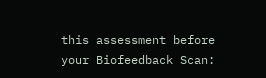this assessment before your Biofeedback Scan: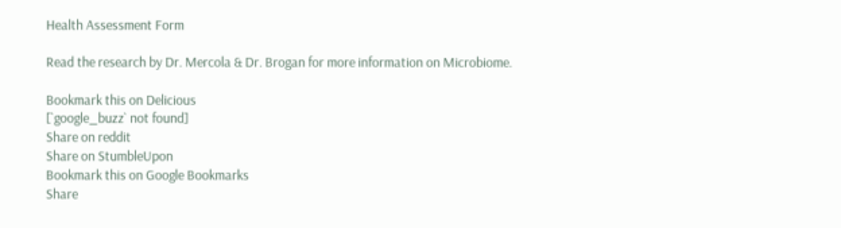Health Assessment Form

Read the research by Dr. Mercola & Dr. Brogan for more information on Microbiome.

Bookmark this on Delicious
[`google_buzz` not found]
Share on reddit
Share on StumbleUpon
Bookmark this on Google Bookmarks
Share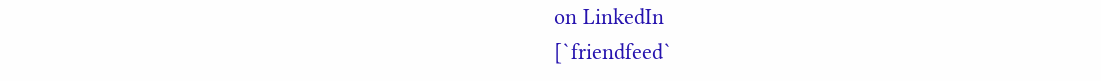on LinkedIn
[`friendfeed`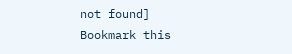not found]
Bookmark this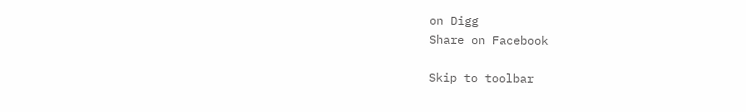on Digg
Share on Facebook

Skip to toolbar